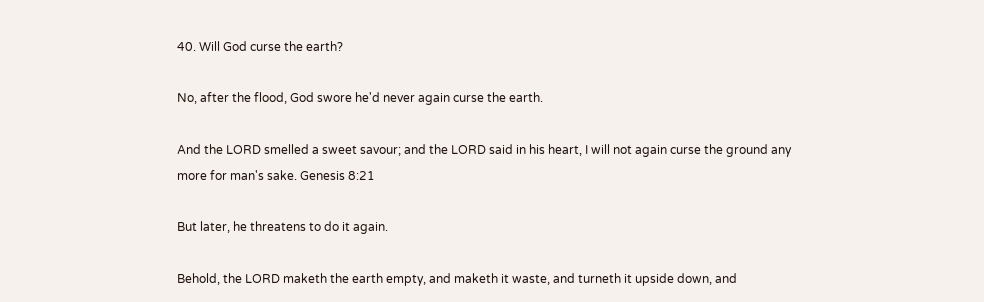40. Will God curse the earth?

No, after the flood, God swore he'd never again curse the earth.

And the LORD smelled a sweet savour; and the LORD said in his heart, I will not again curse the ground any more for man's sake. Genesis 8:21

But later, he threatens to do it again.

Behold, the LORD maketh the earth empty, and maketh it waste, and turneth it upside down, and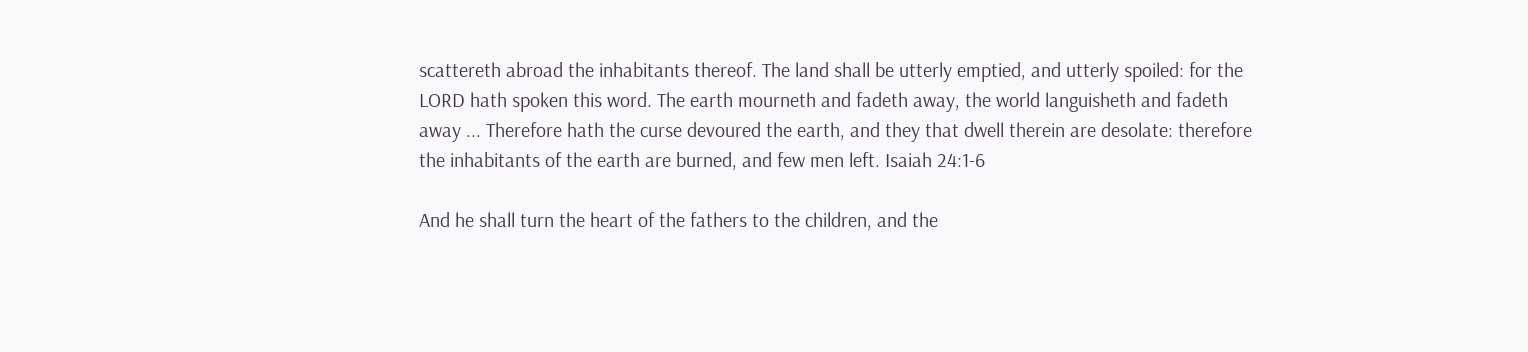scattereth abroad the inhabitants thereof. The land shall be utterly emptied, and utterly spoiled: for the LORD hath spoken this word. The earth mourneth and fadeth away, the world languisheth and fadeth away ... Therefore hath the curse devoured the earth, and they that dwell therein are desolate: therefore the inhabitants of the earth are burned, and few men left. Isaiah 24:1-6

And he shall turn the heart of the fathers to the children, and the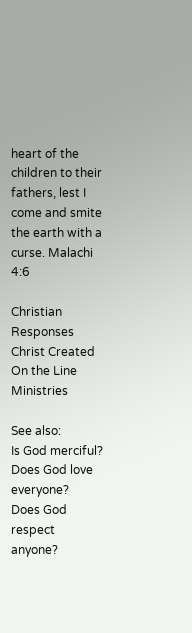heart of the children to their fathers, lest I come and smite the earth with a curse. Malachi 4:6

Christian Responses
Christ Created
On the Line Ministries

See also:
Is God merciful?
Does God love everyone?
Does God respect anyone?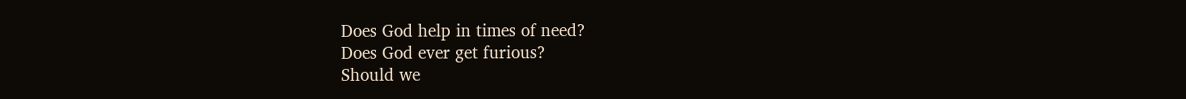Does God help in times of need?
Does God ever get furious?
Should we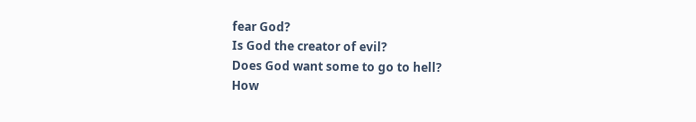fear God?
Is God the creator of evil?
Does God want some to go to hell?
How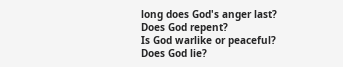long does God's anger last?
Does God repent?
Is God warlike or peaceful?
Does God lie?